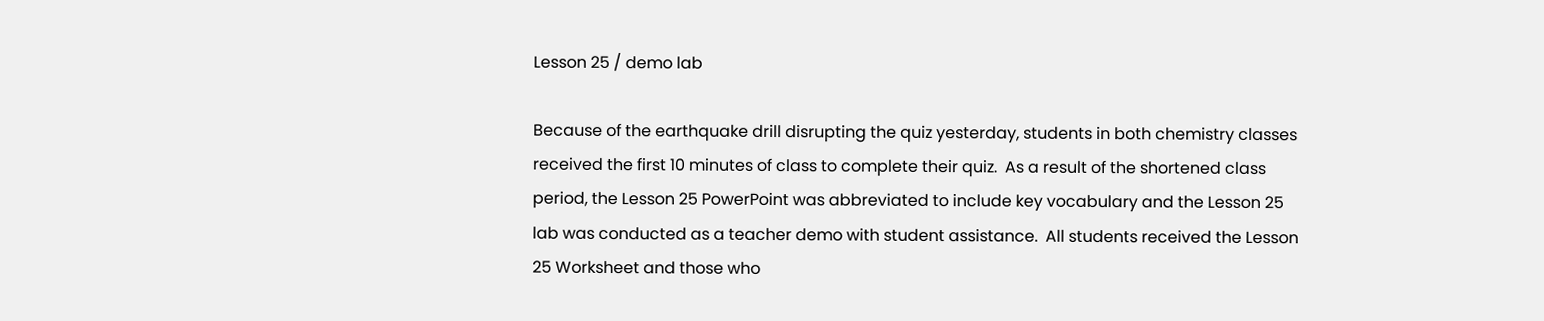Lesson 25 / demo lab

Because of the earthquake drill disrupting the quiz yesterday, students in both chemistry classes received the first 10 minutes of class to complete their quiz.  As a result of the shortened class period, the Lesson 25 PowerPoint was abbreviated to include key vocabulary and the Lesson 25 lab was conducted as a teacher demo with student assistance.  All students received the Lesson 25 Worksheet and those who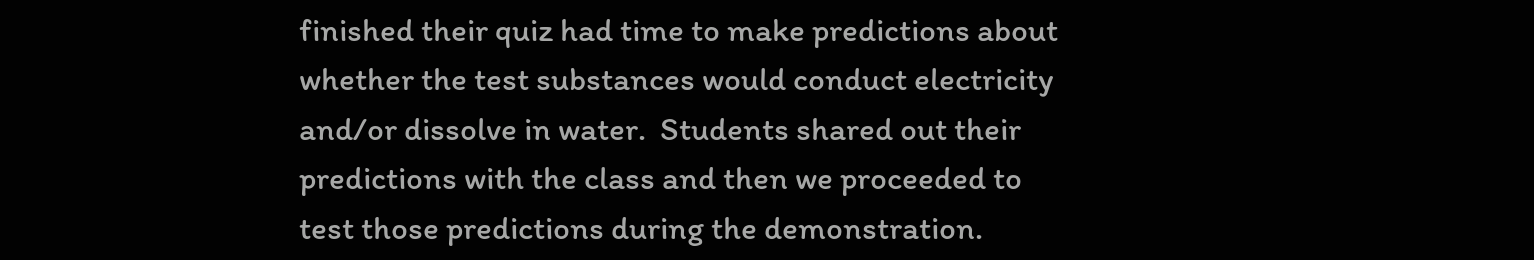finished their quiz had time to make predictions about whether the test substances would conduct electricity and/or dissolve in water.  Students shared out their predictions with the class and then we proceeded to test those predictions during the demonstration.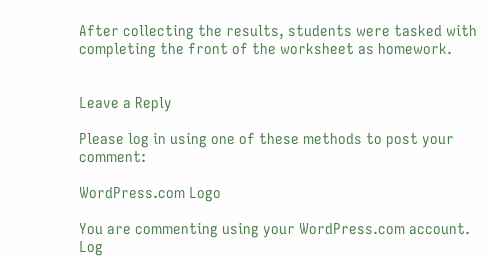After collecting the results, students were tasked with completing the front of the worksheet as homework.


Leave a Reply

Please log in using one of these methods to post your comment:

WordPress.com Logo

You are commenting using your WordPress.com account. Log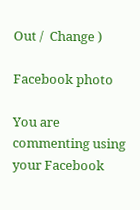Out /  Change )

Facebook photo

You are commenting using your Facebook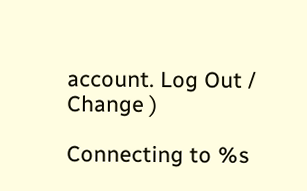account. Log Out /  Change )

Connecting to %s